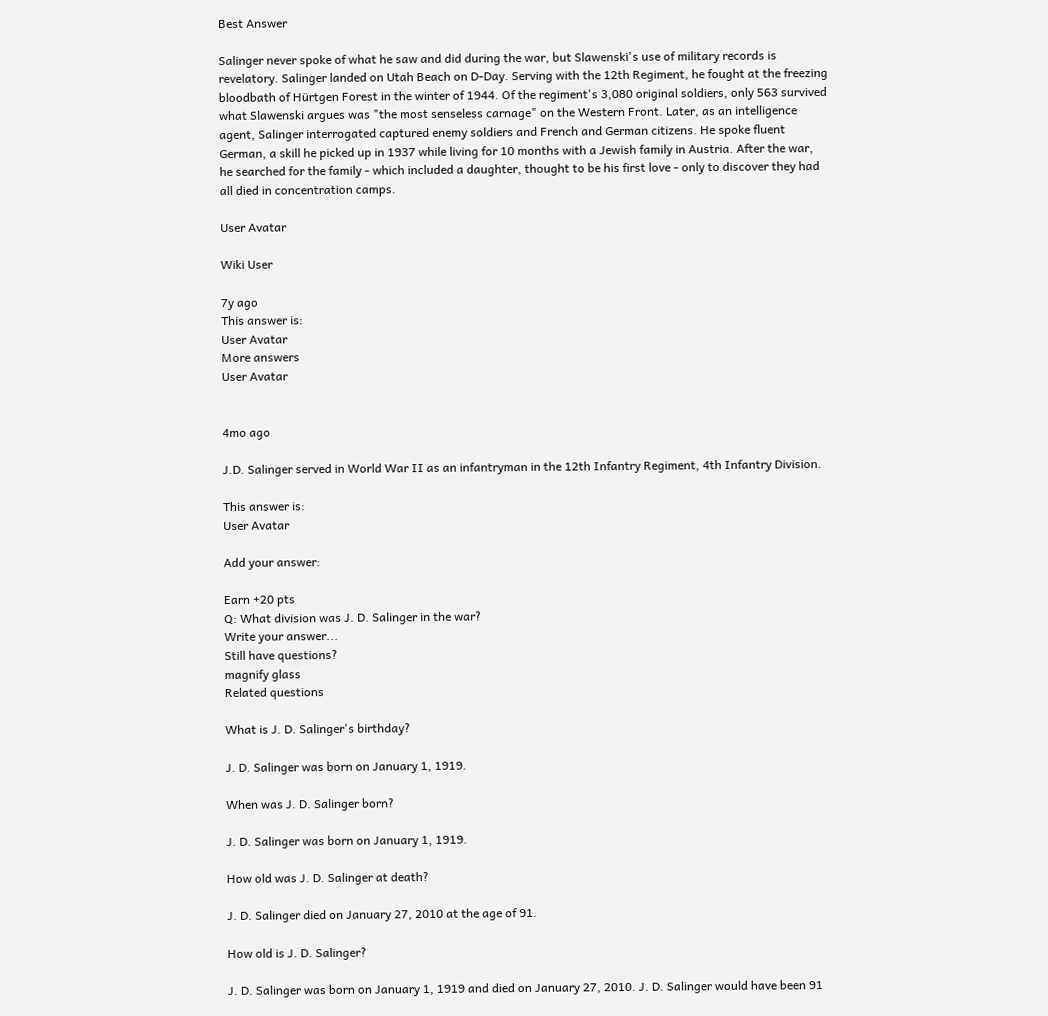Best Answer

Salinger never spoke of what he saw and did during the war, but Slawenski's use of military records is revelatory. Salinger landed on Utah Beach on D-Day. Serving with the 12th Regiment, he fought at the freezing bloodbath of Hürtgen Forest in the winter of 1944. Of the regiment's 3,080 original soldiers, only 563 survived what Slawenski argues was "the most senseless carnage" on the Western Front. Later, as an intelligence agent, Salinger interrogated captured enemy soldiers and French and German citizens. He spoke fluent German, a skill he picked up in 1937 while living for 10 months with a Jewish family in Austria. After the war, he searched for the family - which included a daughter, thought to be his first love - only to discover they had all died in concentration camps.

User Avatar

Wiki User

7y ago
This answer is:
User Avatar
More answers
User Avatar


4mo ago

J.D. Salinger served in World War II as an infantryman in the 12th Infantry Regiment, 4th Infantry Division.

This answer is:
User Avatar

Add your answer:

Earn +20 pts
Q: What division was J. D. Salinger in the war?
Write your answer...
Still have questions?
magnify glass
Related questions

What is J. D. Salinger's birthday?

J. D. Salinger was born on January 1, 1919.

When was J. D. Salinger born?

J. D. Salinger was born on January 1, 1919.

How old was J. D. Salinger at death?

J. D. Salinger died on January 27, 2010 at the age of 91.

How old is J. D. Salinger?

J. D. Salinger was born on January 1, 1919 and died on January 27, 2010. J. D. Salinger would have been 91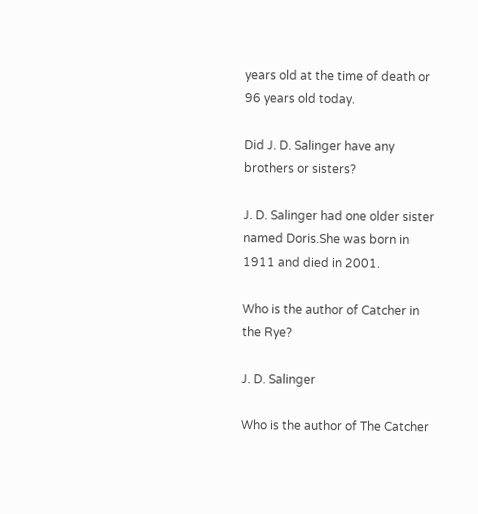years old at the time of death or 96 years old today.

Did J. D. Salinger have any brothers or sisters?

J. D. Salinger had one older sister named Doris.She was born in 1911 and died in 2001.

Who is the author of Catcher in the Rye?

J. D. Salinger

Who is the author of The Catcher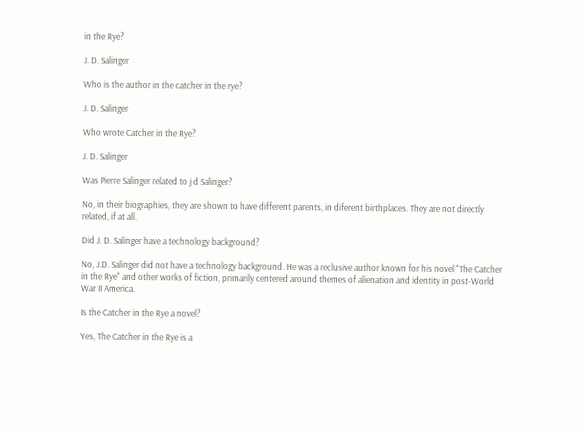in the Rye?

J. D. Salinger

Who is the author in the catcher in the rye?

J. D. Salinger

Who wrote Catcher in the Rye?

J. D. Salinger

Was Pierre Salinger related to j d Salinger?

No, in their biographies, they are shown to have different parents, in diferent birthplaces. They are not directly related, if at all.

Did J. D. Salinger have a technology background?

No, J.D. Salinger did not have a technology background. He was a reclusive author known for his novel "The Catcher in the Rye" and other works of fiction, primarily centered around themes of alienation and identity in post-World War II America.

Is the Catcher in the Rye a novel?

Yes, The Catcher in the Rye is a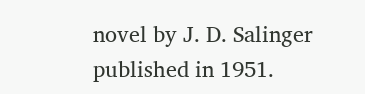novel by J. D. Salinger published in 1951.